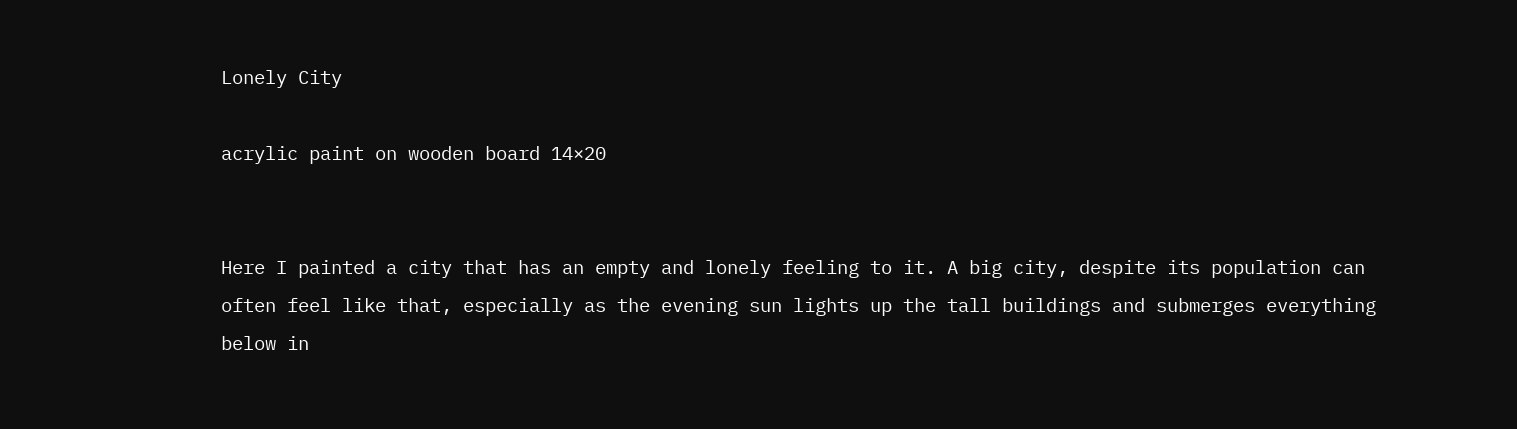Lonely City

acrylic paint on wooden board 14×20


Here I painted a city that has an empty and lonely feeling to it. A big city, despite its population can often feel like that, especially as the evening sun lights up the tall buildings and submerges everything below in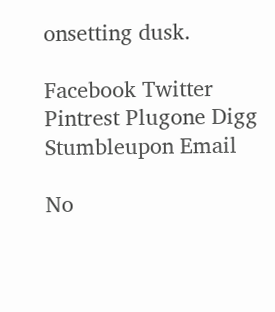onsetting dusk.

Facebook Twitter Pintrest Plugone Digg Stumbleupon Email

No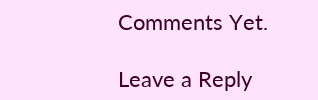Comments Yet.

Leave a Reply